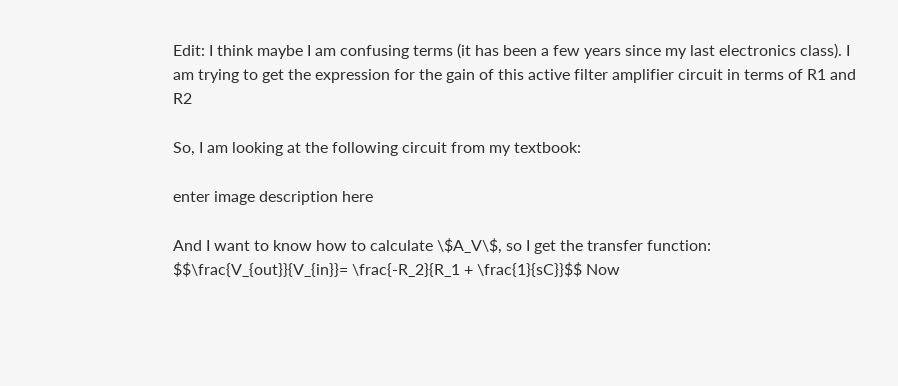Edit: I think maybe I am confusing terms (it has been a few years since my last electronics class). I am trying to get the expression for the gain of this active filter amplifier circuit in terms of R1 and R2

So, I am looking at the following circuit from my textbook:

enter image description here

And I want to know how to calculate \$A_V\$, so I get the transfer function: $$\frac{V_{out}}{V_{in}}= \frac{-R_2}{R_1 + \frac{1}{sC}}$$ Now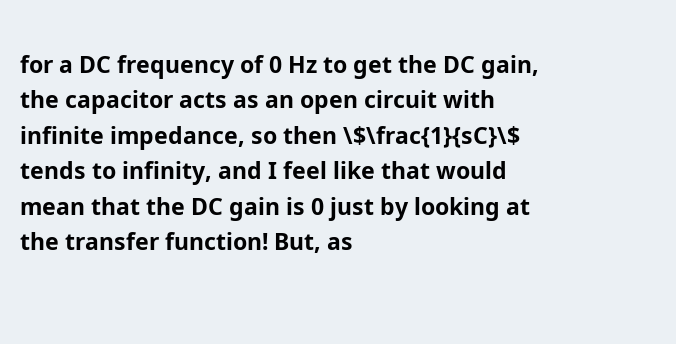for a DC frequency of 0 Hz to get the DC gain, the capacitor acts as an open circuit with infinite impedance, so then \$\frac{1}{sC}\$ tends to infinity, and I feel like that would mean that the DC gain is 0 just by looking at the transfer function! But, as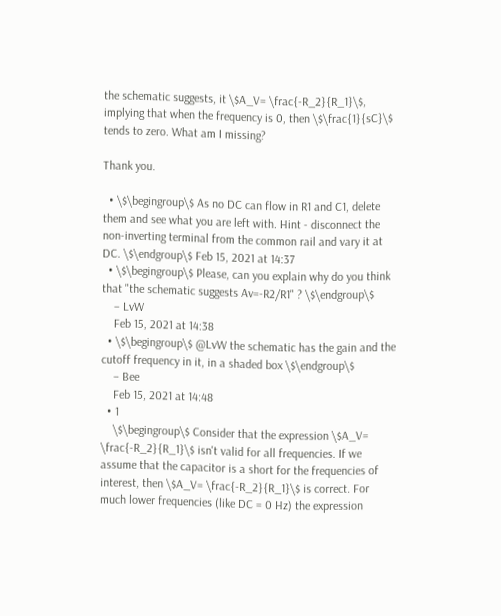the schematic suggests, it \$A_V= \frac{-R_2}{R_1}\$, implying that when the frequency is 0, then \$\frac{1}{sC}\$ tends to zero. What am I missing?

Thank you.

  • \$\begingroup\$ As no DC can flow in R1 and C1, delete them and see what you are left with. Hint - disconnect the non-inverting terminal from the common rail and vary it at DC. \$\endgroup\$ Feb 15, 2021 at 14:37
  • \$\begingroup\$ Please, can you explain why do you think that "the schematic suggests Av=-R2/R1" ? \$\endgroup\$
    – LvW
    Feb 15, 2021 at 14:38
  • \$\begingroup\$ @LvW the schematic has the gain and the cutoff frequency in it, in a shaded box \$\endgroup\$
    – Bee
    Feb 15, 2021 at 14:48
  • 1
    \$\begingroup\$ Consider that the expression \$A_V= \frac{-R_2}{R_1}\$ isn't valid for all frequencies. If we assume that the capacitor is a short for the frequencies of interest, then \$A_V= \frac{-R_2}{R_1}\$ is correct. For much lower frequencies (like DC = 0 Hz) the expression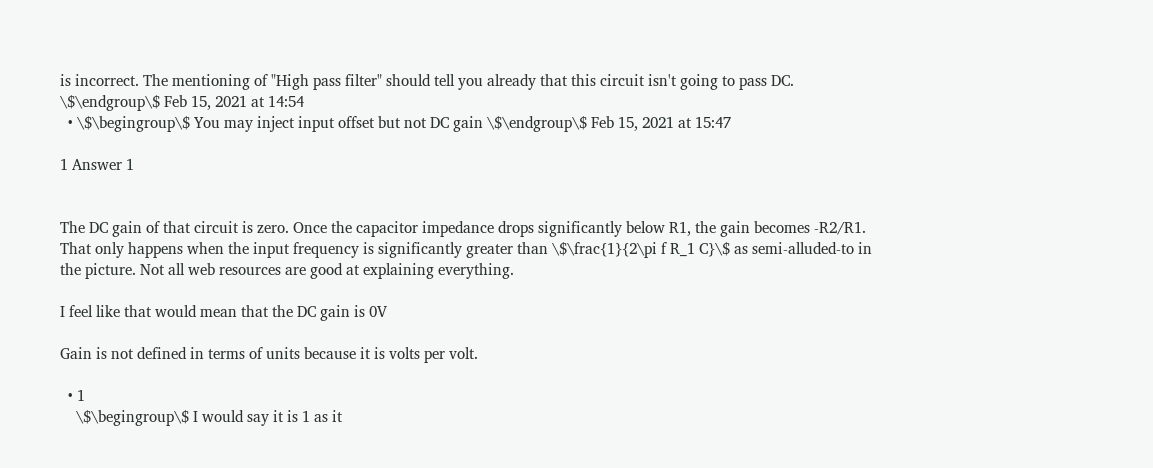is incorrect. The mentioning of "High pass filter" should tell you already that this circuit isn't going to pass DC. \$\endgroup\$ Feb 15, 2021 at 14:54
  • \$\begingroup\$ You may inject input offset but not DC gain \$\endgroup\$ Feb 15, 2021 at 15:47

1 Answer 1


The DC gain of that circuit is zero. Once the capacitor impedance drops significantly below R1, the gain becomes -R2/R1. That only happens when the input frequency is significantly greater than \$\frac{1}{2\pi f R_1 C}\$ as semi-alluded-to in the picture. Not all web resources are good at explaining everything.

I feel like that would mean that the DC gain is 0V

Gain is not defined in terms of units because it is volts per volt.

  • 1
    \$\begingroup\$ I would say it is 1 as it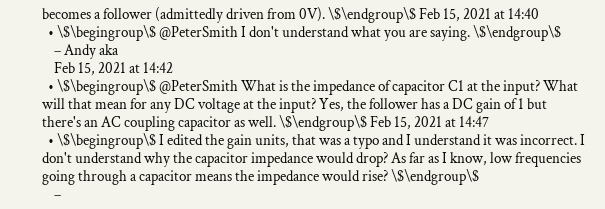becomes a follower (admittedly driven from 0V). \$\endgroup\$ Feb 15, 2021 at 14:40
  • \$\begingroup\$ @PeterSmith I don't understand what you are saying. \$\endgroup\$
    – Andy aka
    Feb 15, 2021 at 14:42
  • \$\begingroup\$ @PeterSmith What is the impedance of capacitor C1 at the input? What will that mean for any DC voltage at the input? Yes, the follower has a DC gain of 1 but there's an AC coupling capacitor as well. \$\endgroup\$ Feb 15, 2021 at 14:47
  • \$\begingroup\$ I edited the gain units, that was a typo and I understand it was incorrect. I don't understand why the capacitor impedance would drop? As far as I know, low frequencies going through a capacitor means the impedance would rise? \$\endgroup\$
    –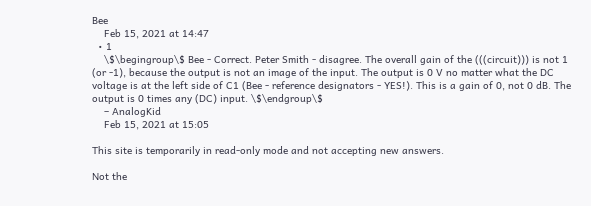Bee
    Feb 15, 2021 at 14:47
  • 1
    \$\begingroup\$ Bee - Correct. Peter Smith - disagree. The overall gain of the (((circuit))) is not 1 (or -1), because the output is not an image of the input. The output is 0 V no matter what the DC voltage is at the left side of C1 (Bee - reference designators - YES!). This is a gain of 0, not 0 dB. The output is 0 times any (DC) input. \$\endgroup\$
    – AnalogKid
    Feb 15, 2021 at 15:05

This site is temporarily in read-only mode and not accepting new answers.

Not the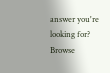answer you're looking for? Browse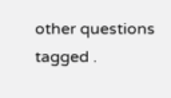other questions tagged .